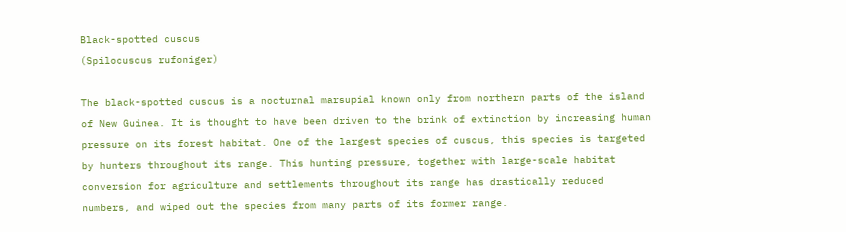Black-spotted cuscus
(Spilocuscus rufoniger)

The black-spotted cuscus is a nocturnal marsupial known only from northern parts of the island of New Guinea. It is thought to have been driven to the brink of extinction by increasing human pressure on its forest habitat. One of the largest species of cuscus, this species is targeted by hunters throughout its range. This hunting pressure, together with large-scale habitat conversion for agriculture and settlements throughout its range has drastically reduced numbers, and wiped out the species from many parts of its former range.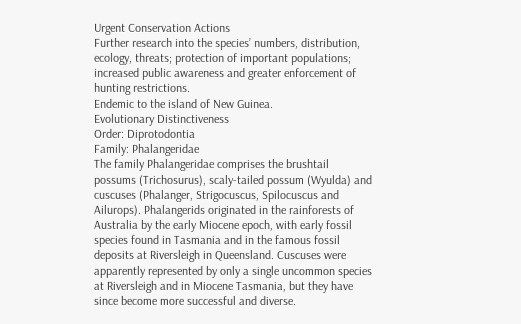Urgent Conservation Actions
Further research into the species’ numbers, distribution, ecology, threats; protection of important populations; increased public awareness and greater enforcement of hunting restrictions.
Endemic to the island of New Guinea.
Evolutionary Distinctiveness
Order: Diprotodontia
Family: Phalangeridae
The family Phalangeridae comprises the brushtail possums (Trichosurus), scaly-tailed possum (Wyulda) and cuscuses (Phalanger, Strigocuscus, Spilocuscus and Ailurops). Phalangerids originated in the rainforests of Australia by the early Miocene epoch, with early fossil species found in Tasmania and in the famous fossil deposits at Riversleigh in Queensland. Cuscuses were apparently represented by only a single uncommon species at Riversleigh and in Miocene Tasmania, but they have since become more successful and diverse.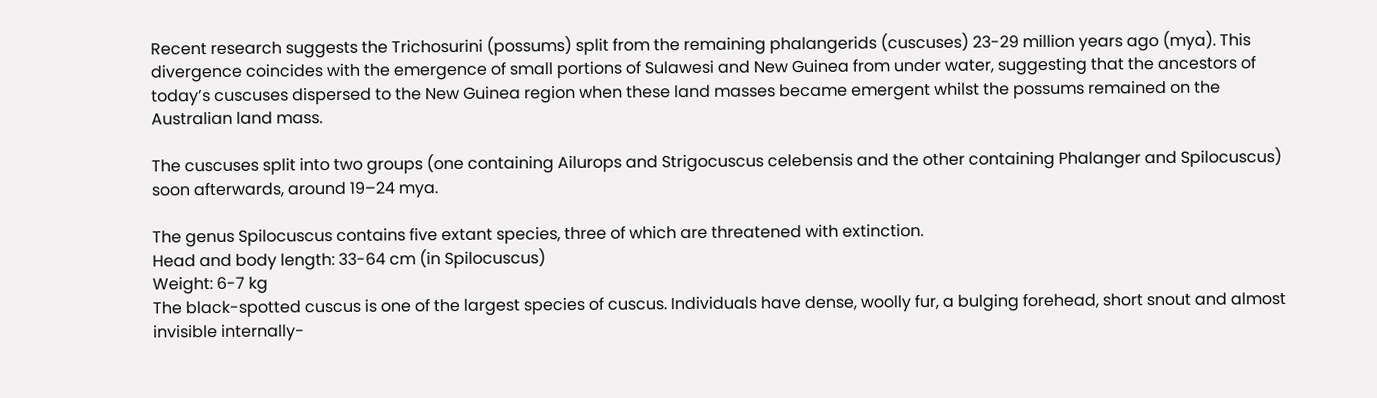Recent research suggests the Trichosurini (possums) split from the remaining phalangerids (cuscuses) 23-29 million years ago (mya). This divergence coincides with the emergence of small portions of Sulawesi and New Guinea from under water, suggesting that the ancestors of today’s cuscuses dispersed to the New Guinea region when these land masses became emergent whilst the possums remained on the Australian land mass.

The cuscuses split into two groups (one containing Ailurops and Strigocuscus celebensis and the other containing Phalanger and Spilocuscus) soon afterwards, around 19–24 mya.

The genus Spilocuscus contains five extant species, three of which are threatened with extinction.
Head and body length: 33-64 cm (in Spilocuscus)
Weight: 6-7 kg
The black-spotted cuscus is one of the largest species of cuscus. Individuals have dense, woolly fur, a bulging forehead, short snout and almost invisible internally-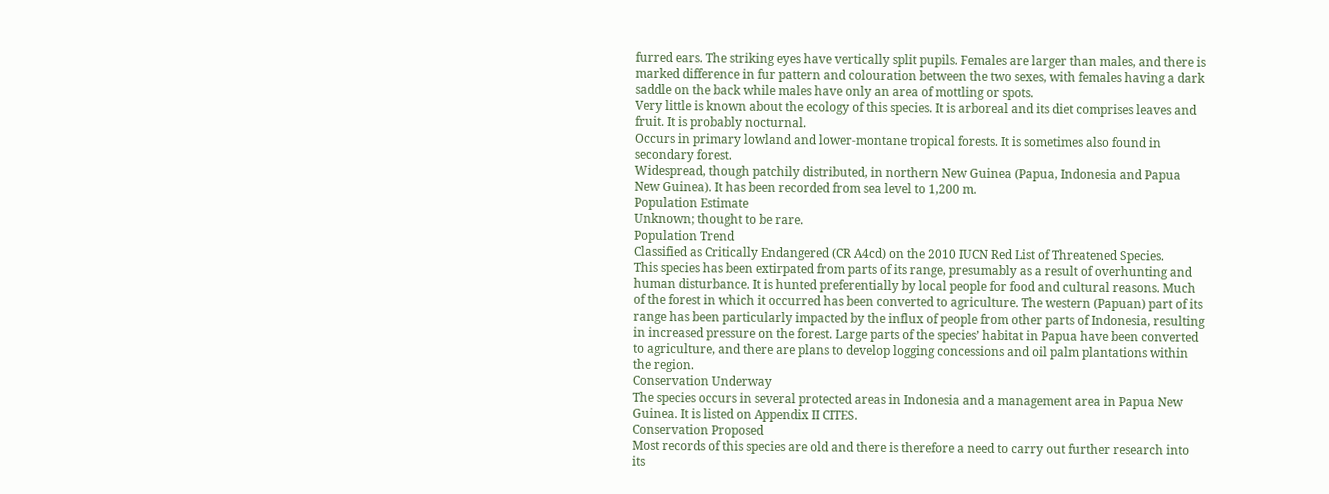furred ears. The striking eyes have vertically split pupils. Females are larger than males, and there is marked difference in fur pattern and colouration between the two sexes, with females having a dark saddle on the back while males have only an area of mottling or spots.
Very little is known about the ecology of this species. It is arboreal and its diet comprises leaves and fruit. It is probably nocturnal.
Occurs in primary lowland and lower-montane tropical forests. It is sometimes also found in secondary forest.
Widespread, though patchily distributed, in northern New Guinea (Papua, Indonesia and Papua New Guinea). It has been recorded from sea level to 1,200 m.
Population Estimate
Unknown; thought to be rare.
Population Trend
Classified as Critically Endangered (CR A4cd) on the 2010 IUCN Red List of Threatened Species.
This species has been extirpated from parts of its range, presumably as a result of overhunting and human disturbance. It is hunted preferentially by local people for food and cultural reasons. Much of the forest in which it occurred has been converted to agriculture. The western (Papuan) part of its range has been particularly impacted by the influx of people from other parts of Indonesia, resulting in increased pressure on the forest. Large parts of the species’ habitat in Papua have been converted to agriculture, and there are plans to develop logging concessions and oil palm plantations within the region.
Conservation Underway
The species occurs in several protected areas in Indonesia and a management area in Papua New Guinea. It is listed on Appendix II CITES.
Conservation Proposed
Most records of this species are old and there is therefore a need to carry out further research into its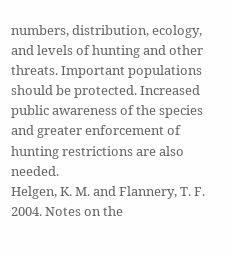numbers, distribution, ecology, and levels of hunting and other threats. Important populations should be protected. Increased public awareness of the species and greater enforcement of hunting restrictions are also needed.
Helgen, K. M. and Flannery, T. F. 2004. Notes on the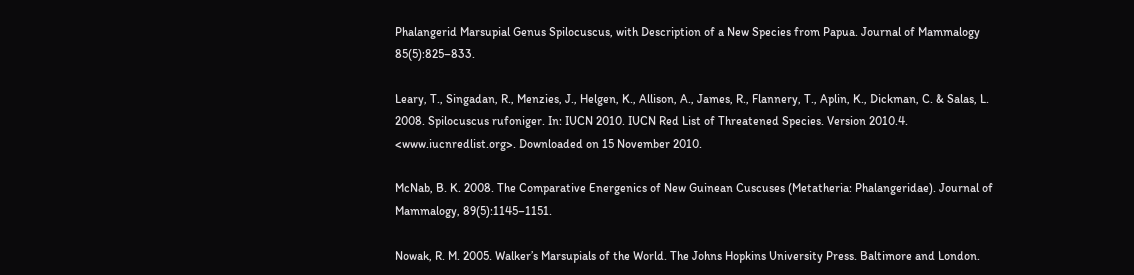Phalangerid Marsupial Genus Spilocuscus, with Description of a New Species from Papua. Journal of Mammalogy 85(5):825–833.

Leary, T., Singadan, R., Menzies, J., Helgen, K., Allison, A., James, R., Flannery, T., Aplin, K., Dickman, C. & Salas, L. 2008. Spilocuscus rufoniger. In: IUCN 2010. IUCN Red List of Threatened Species. Version 2010.4. <www.iucnredlist.org>. Downloaded on 15 November 2010.

McNab, B. K. 2008. The Comparative Energenics of New Guinean Cuscuses (Metatheria: Phalangeridae). Journal of Mammalogy, 89(5):1145–1151.

Nowak, R. M. 2005. Walker’s Marsupials of the World. The Johns Hopkins University Press. Baltimore and London.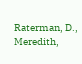Raterman, D., Meredith,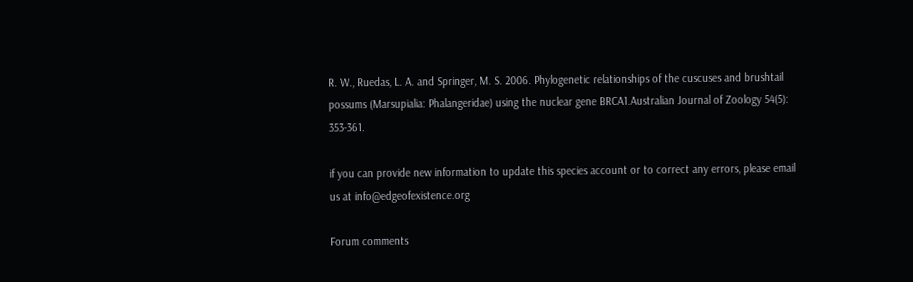R. W., Ruedas, L. A. and Springer, M. S. 2006. Phylogenetic relationships of the cuscuses and brushtail possums (Marsupialia: Phalangeridae) using the nuclear gene BRCA1.Australian Journal of Zoology 54(5): 353-361.

if you can provide new information to update this species account or to correct any errors, please email us at info@edgeofexistence.org

Forum comments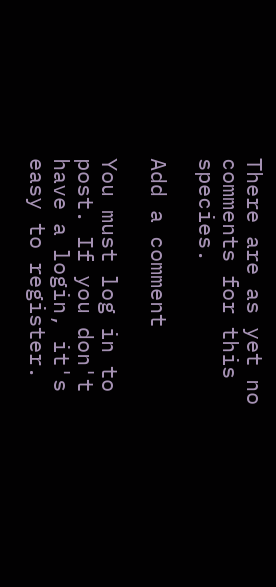There are as yet no comments for this species.

Add a comment

You must log in to post. If you don't have a login, it's easy to register.